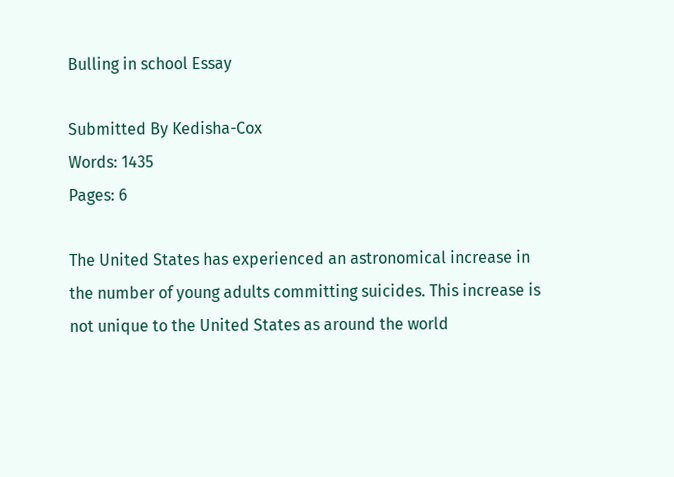Bulling in school Essay

Submitted By Kedisha-Cox
Words: 1435
Pages: 6

The United States has experienced an astronomical increase in the number of young adults committing suicides. This increase is not unique to the United States as around the world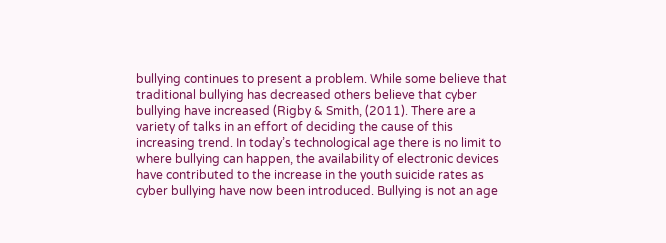bullying continues to present a problem. While some believe that traditional bullying has decreased others believe that cyber bullying have increased (Rigby & Smith, (2011). There are a variety of talks in an effort of deciding the cause of this increasing trend. In today’s technological age there is no limit to where bullying can happen, the availability of electronic devices have contributed to the increase in the youth suicide rates as cyber bullying have now been introduced. Bullying is not an age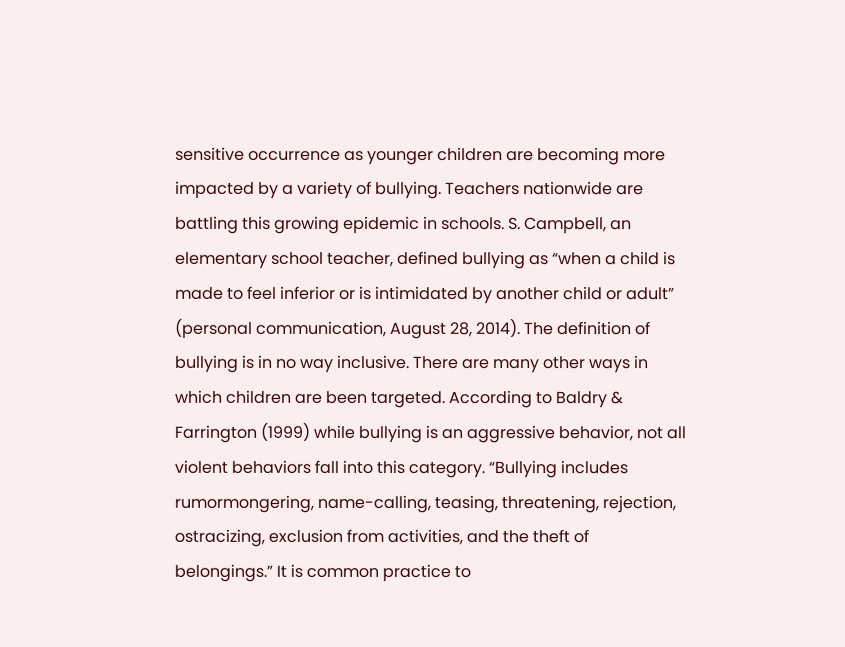sensitive occurrence as younger children are becoming more impacted by a variety of bullying. Teachers nationwide are battling this growing epidemic in schools. S. Campbell, an elementary school teacher, defined bullying as “when a child is made to feel inferior or is intimidated by another child or adult” (personal communication, August 28, 2014). The definition of bullying is in no way inclusive. There are many other ways in which children are been targeted. According to Baldry & Farrington (1999) while bullying is an aggressive behavior, not all violent behaviors fall into this category. “Bullying includes rumormongering, name-calling, teasing, threatening, rejection, ostracizing, exclusion from activities, and the theft of belongings.” It is common practice to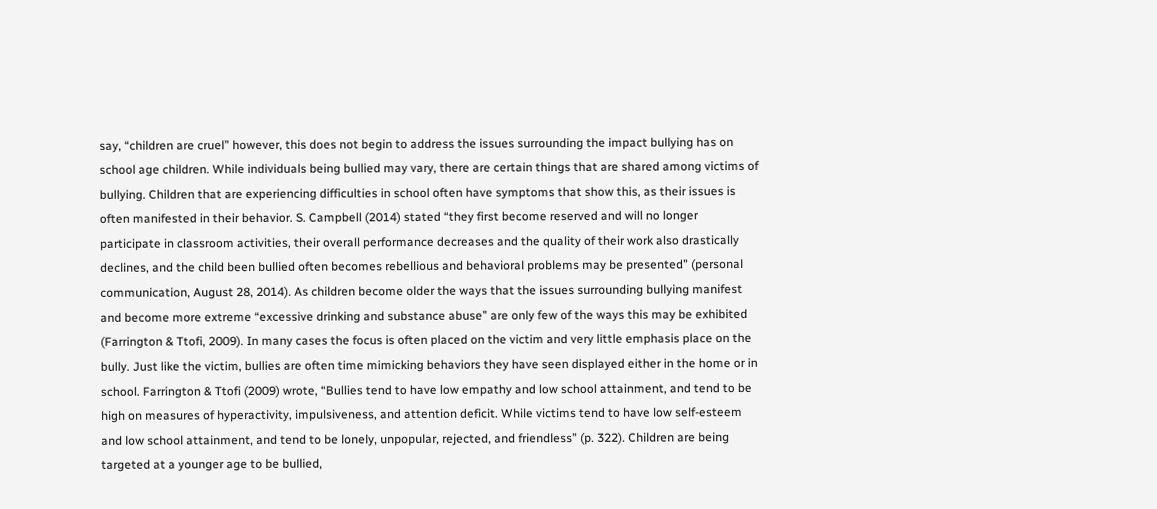say, “children are cruel” however, this does not begin to address the issues surrounding the impact bullying has on school age children. While individuals being bullied may vary, there are certain things that are shared among victims of bullying. Children that are experiencing difficulties in school often have symptoms that show this, as their issues is often manifested in their behavior. S. Campbell (2014) stated “they first become reserved and will no longer participate in classroom activities, their overall performance decreases and the quality of their work also drastically declines, and the child been bullied often becomes rebellious and behavioral problems may be presented” (personal communication, August 28, 2014). As children become older the ways that the issues surrounding bullying manifest and become more extreme “excessive drinking and substance abuse” are only few of the ways this may be exhibited (Farrington & Ttofi, 2009). In many cases the focus is often placed on the victim and very little emphasis place on the bully. Just like the victim, bullies are often time mimicking behaviors they have seen displayed either in the home or in school. Farrington & Ttofi (2009) wrote, “Bullies tend to have low empathy and low school attainment, and tend to be high on measures of hyperactivity, impulsiveness, and attention deficit. While victims tend to have low self-esteem and low school attainment, and tend to be lonely, unpopular, rejected, and friendless” (p. 322). Children are being targeted at a younger age to be bullied,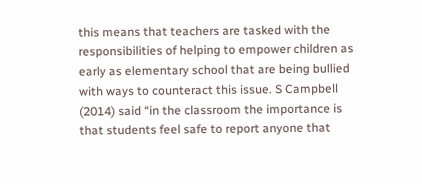this means that teachers are tasked with the responsibilities of helping to empower children as early as elementary school that are being bullied with ways to counteract this issue. S Campbell (2014) said “in the classroom the importance is that students feel safe to report anyone that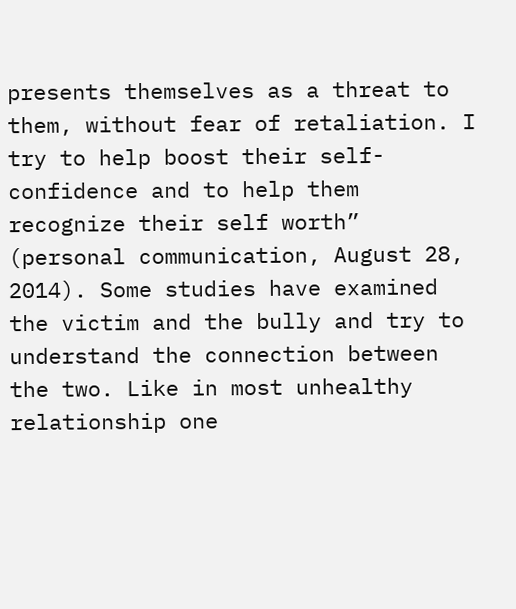presents themselves as a threat to them, without fear of retaliation. I try to help boost their self-confidence and to help them recognize their self worth” (personal communication, August 28, 2014). Some studies have examined the victim and the bully and try to understand the connection between the two. Like in most unhealthy relationship one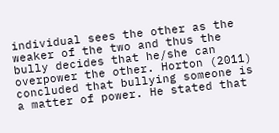individual sees the other as the weaker of the two and thus the bully decides that he/she can overpower the other. Horton (2011) concluded that bullying someone is a matter of power. He stated that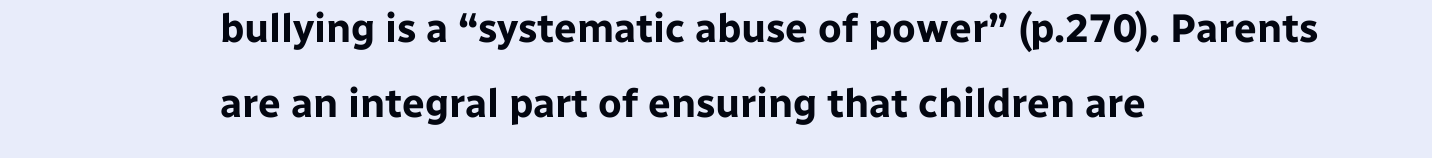bullying is a “systematic abuse of power” (p.270). Parents are an integral part of ensuring that children are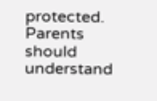protected.
Parents should understand